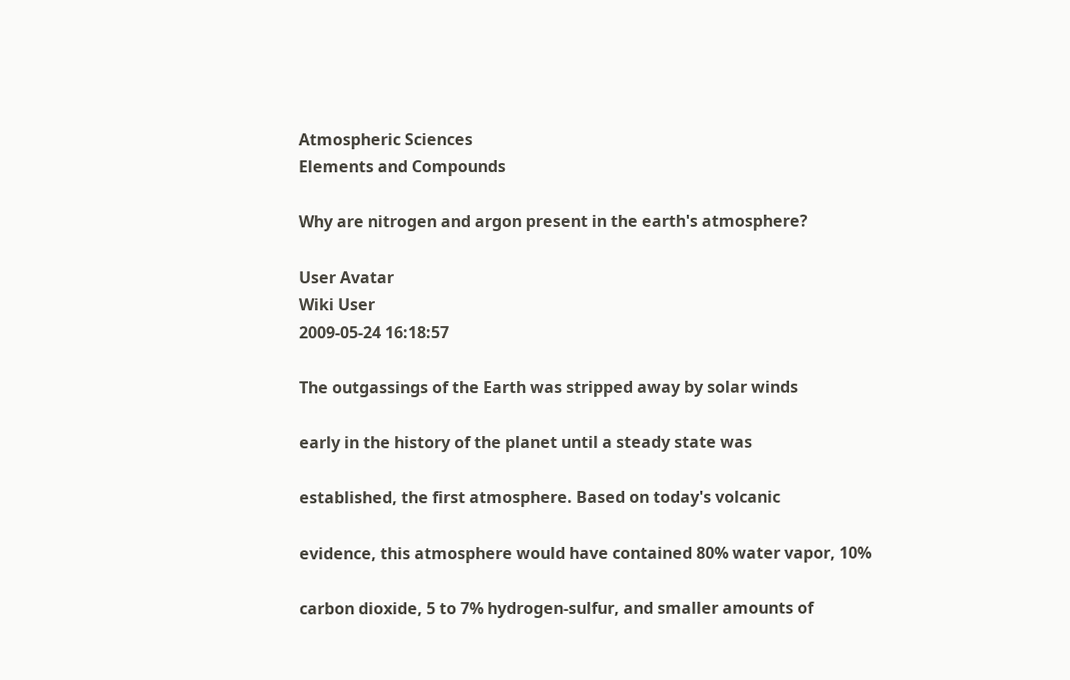Atmospheric Sciences
Elements and Compounds

Why are nitrogen and argon present in the earth's atmosphere?

User Avatar
Wiki User
2009-05-24 16:18:57

The outgassings of the Earth was stripped away by solar winds

early in the history of the planet until a steady state was

established, the first atmosphere. Based on today's volcanic

evidence, this atmosphere would have contained 80% water vapor, 10%

carbon dioxide, 5 to 7% hydrogen-sulfur, and smaller amounts of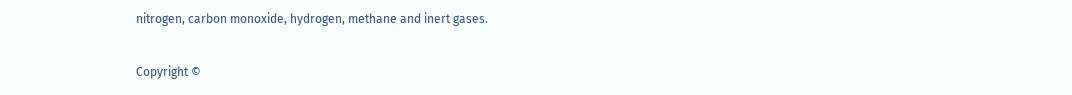nitrogen, carbon monoxide, hydrogen, methane and inert gases.

Copyright ©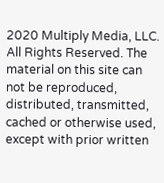2020 Multiply Media, LLC. All Rights Reserved. The material on this site can not be reproduced, distributed, transmitted, cached or otherwise used, except with prior written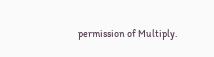permission of Multiply.